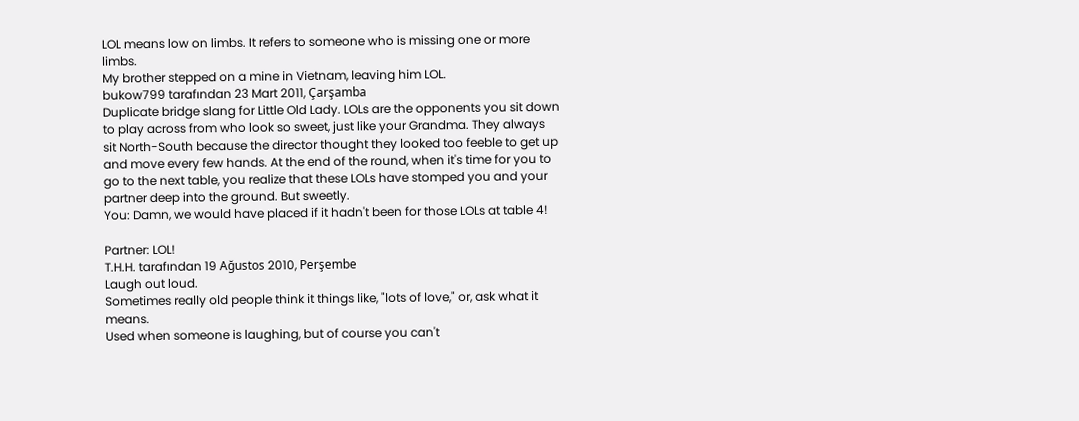LOL means low on limbs. It refers to someone who is missing one or more limbs.
My brother stepped on a mine in Vietnam, leaving him LOL.
bukow799 tarafından 23 Mart 2011, Çarşamba
Duplicate bridge slang for Little Old Lady. LOLs are the opponents you sit down to play across from who look so sweet, just like your Grandma. They always sit North-South because the director thought they looked too feeble to get up and move every few hands. At the end of the round, when it's time for you to go to the next table, you realize that these LOLs have stomped you and your partner deep into the ground. But sweetly.
You: Damn, we would have placed if it hadn't been for those LOLs at table 4!

Partner: LOL!
T.H.H. tarafından 19 Ağustos 2010, Perşembe
Laugh out loud.
Sometimes really old people think it things like, "lots of love," or, ask what it means.
Used when someone is laughing, but of course you can't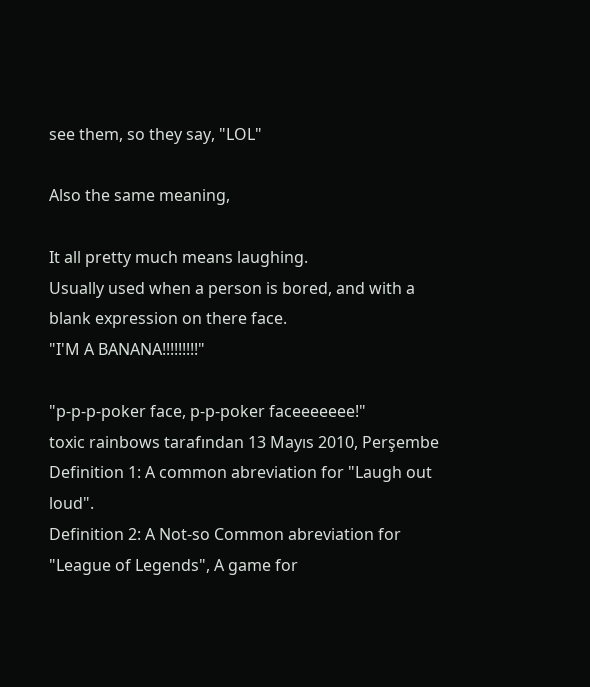see them, so they say, "LOL"

Also the same meaning,

It all pretty much means laughing.
Usually used when a person is bored, and with a blank expression on there face.
"I'M A BANANA!!!!!!!!!"

"p-p-p-poker face, p-p-poker faceeeeeee!"
toxic rainbows tarafından 13 Mayıs 2010, Perşembe
Definition 1: A common abreviation for "Laugh out loud".
Definition 2: A Not-so Common abreviation for "League of Legends", A game for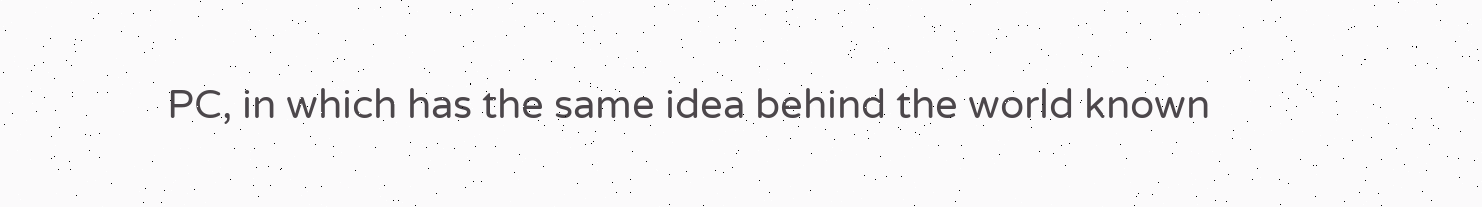PC, in which has the same idea behind the world known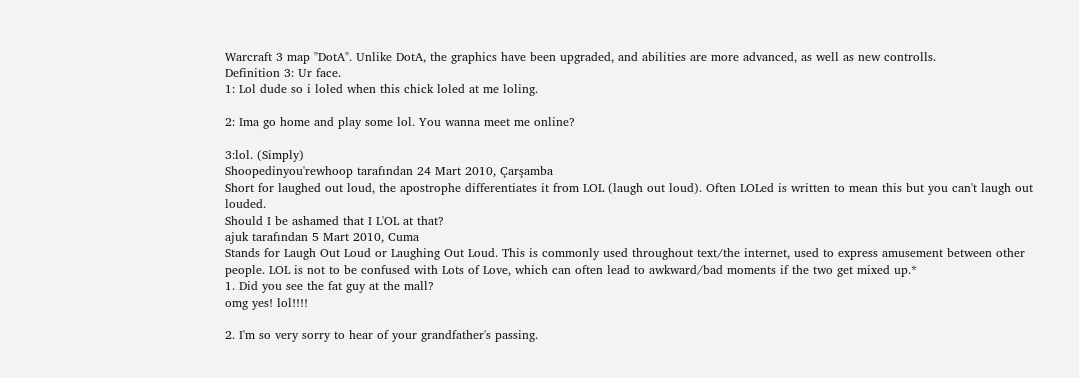Warcraft 3 map "DotA". Unlike DotA, the graphics have been upgraded, and abilities are more advanced, as well as new controlls.
Definition 3: Ur face.
1: Lol dude so i loled when this chick loled at me loling.

2: Ima go home and play some lol. You wanna meet me online?

3:lol. (Simply)
Shoopedinyou'rewhoop tarafından 24 Mart 2010, Çarşamba
Short for laughed out loud, the apostrophe differentiates it from LOL (laugh out loud). Often LOLed is written to mean this but you can't laugh out louded.
Should I be ashamed that I L'OL at that?
ajuk tarafından 5 Mart 2010, Cuma
Stands for Laugh Out Loud or Laughing Out Loud. This is commonly used throughout text/the internet, used to express amusement between other people. LOL is not to be confused with Lots of Love, which can often lead to awkward/bad moments if the two get mixed up.*
1. Did you see the fat guy at the mall?
omg yes! lol!!!!

2. I'm so very sorry to hear of your grandfather's passing.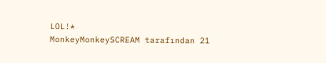LOL!*
MonkeyMonkeySCREAM tarafından 21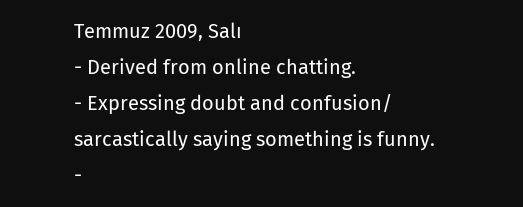Temmuz 2009, Salı
- Derived from online chatting.
- Expressing doubt and confusion/ sarcastically saying something is funny.
-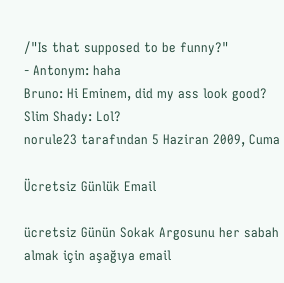/"Is that supposed to be funny?"
- Antonym: haha
Bruno: Hi Eminem, did my ass look good?
Slim Shady: Lol?
norule23 tarafından 5 Haziran 2009, Cuma

Ücretsiz Günlük Email

ücretsiz Günün Sokak Argosunu her sabah almak için aşağıya email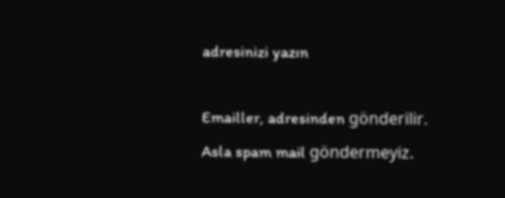adresinizi yazın

Emailler, adresinden gönderilir. Asla spam mail göndermeyiz.